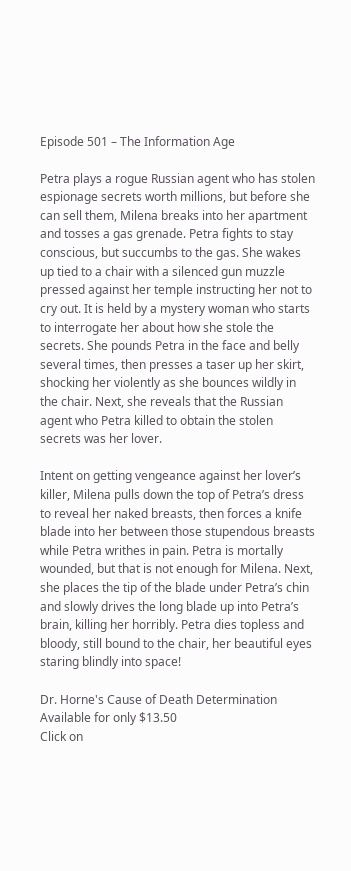Episode 501 – The Information Age

Petra plays a rogue Russian agent who has stolen espionage secrets worth millions, but before she can sell them, Milena breaks into her apartment and tosses a gas grenade. Petra fights to stay conscious, but succumbs to the gas. She wakes up tied to a chair with a silenced gun muzzle pressed against her temple instructing her not to cry out. It is held by a mystery woman who starts to interrogate her about how she stole the secrets. She pounds Petra in the face and belly several times, then presses a taser up her skirt, shocking her violently as she bounces wildly in the chair. Next, she reveals that the Russian agent who Petra killed to obtain the stolen secrets was her lover.

Intent on getting vengeance against her lover’s killer, Milena pulls down the top of Petra’s dress to reveal her naked breasts, then forces a knife blade into her between those stupendous breasts while Petra writhes in pain. Petra is mortally wounded, but that is not enough for Milena. Next, she places the tip of the blade under Petra’s chin and slowly drives the long blade up into Petra’s brain, killing her horribly. Petra dies topless and bloody, still bound to the chair, her beautiful eyes staring blindly into space!

Dr. Horne's Cause of Death Determination
Available for only $13.50
Click on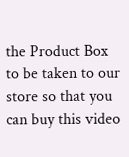the Product Box to be taken to our store so that you can buy this video